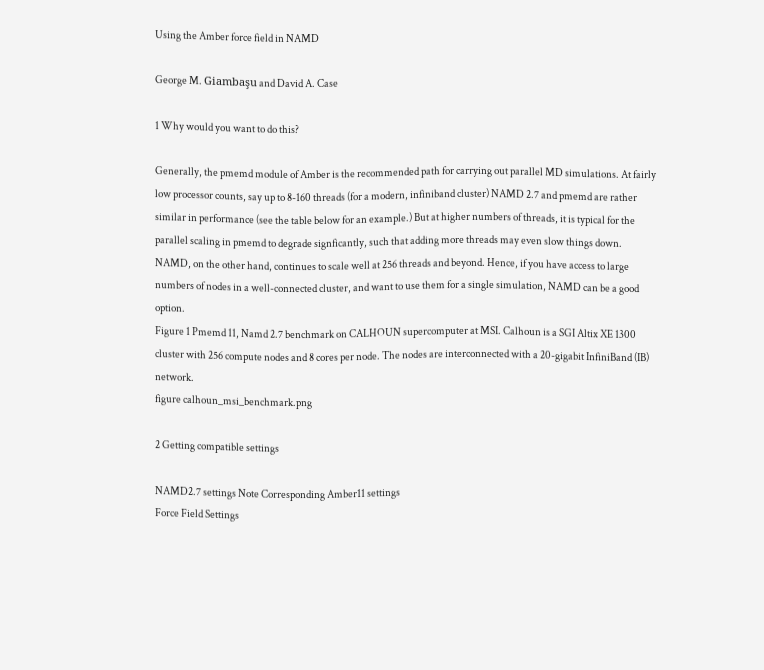Using the Amber force field in NAMD

George M. Giambaşu and David A. Case

1 Why would you want to do this?

Generally, the pmemd module of Amber is the recommended path for carrying out parallel MD simulations. At fairly low processor counts, say up to 8-160 threads (for a modern, infiniband cluster) NAMD 2.7 and pmemd are rather similar in performance (see the table below for an example.) But at higher numbers of threads, it is typical for the parallel scaling in pmemd to degrade signficantly, such that adding more threads may even slow things down. NAMD, on the other hand, continues to scale well at 256 threads and beyond. Hence, if you have access to large numbers of nodes in a well-connected cluster, and want to use them for a single simulation, NAMD can be a good option.
Figure 1 Pmemd 11, Namd 2.7 benchmark on CALHOUN supercomputer at MSI. Calhoun is a SGI Altix XE 1300 cluster with 256 compute nodes and 8 cores per node. The nodes are interconnected with a 20-gigabit InfiniBand (IB) network.
figure calhoun_msi_benchmark.png

2 Getting compatible settings

NAMD2.7 settings Note Corresponding Amber11 settings
Force Field Settings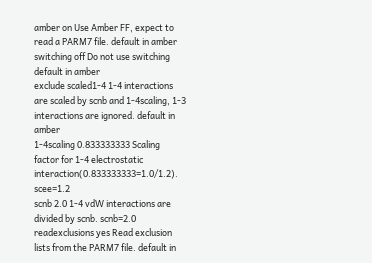amber on Use Amber FF, expect to read a PARM7 file. default in amber
switching off Do not use switching default in amber
exclude scaled1-4 1-4 interactions are scaled by scnb and 1-4scaling, 1-3 interactions are ignored. default in amber
1-4scaling 0.833333333 Scaling factor for 1-4 electrostatic interaction(0.833333333=1.0/1.2). scee=1.2
scnb 2.0 1-4 vdW interactions are divided by scnb. scnb=2.0
readexclusions yes Read exclusion lists from the PARM7 file. default in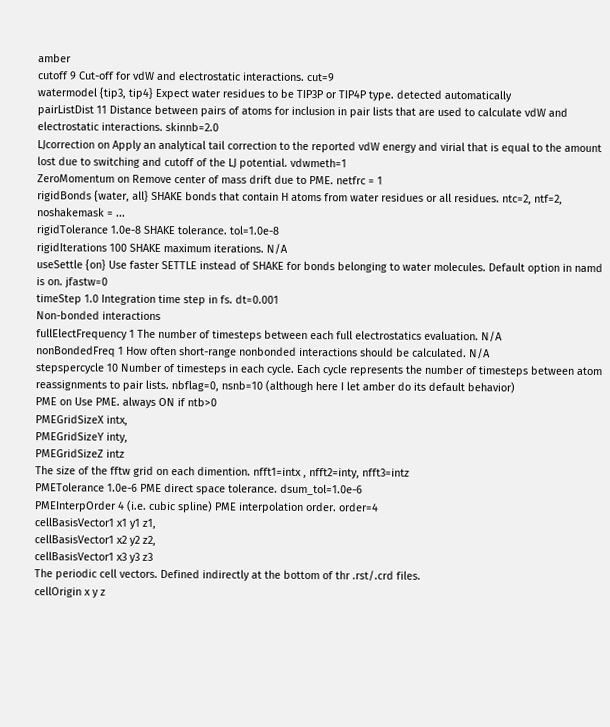amber
cutoff 9 Cut-off for vdW and electrostatic interactions. cut=9
watermodel {tip3, tip4} Expect water residues to be TIP3P or TIP4P type. detected automatically
pairListDist 11 Distance between pairs of atoms for inclusion in pair lists that are used to calculate vdW and electrostatic interactions. skinnb=2.0
LJcorrection on Apply an analytical tail correction to the reported vdW energy and virial that is equal to the amount lost due to switching and cutoff of the LJ potential. vdwmeth=1
ZeroMomentum on Remove center of mass drift due to PME. netfrc = 1
rigidBonds {water, all} SHAKE bonds that contain H atoms from water residues or all residues. ntc=2, ntf=2, noshakemask = ...
rigidTolerance 1.0e-8 SHAKE tolerance. tol=1.0e-8
rigidIterations 100 SHAKE maximum iterations. N/A
useSettle {on} Use faster SETTLE instead of SHAKE for bonds belonging to water molecules. Default option in namd is on. jfastw=0
timeStep 1.0 Integration time step in fs. dt=0.001
Non-bonded interactions
fullElectFrequency 1 The number of timesteps between each full electrostatics evaluation. N/A
nonBondedFreq 1 How often short-range nonbonded interactions should be calculated. N/A
stepspercycle 10 Number of timesteps in each cycle. Each cycle represents the number of timesteps between atom reassignments to pair lists. nbflag=0, nsnb=10 (although here I let amber do its default behavior)
PME on Use PME. always ON if ntb>0
PMEGridSizeX intx,
PMEGridSizeY inty,
PMEGridSizeZ intz
The size of the fftw grid on each dimention. nfft1=intx , nfft2=inty, nfft3=intz
PMETolerance 1.0e-6 PME direct space tolerance. dsum_tol=1.0e-6
PMEInterpOrder 4 (i.e. cubic spline) PME interpolation order. order=4
cellBasisVector1 x1 y1 z1,
cellBasisVector1 x2 y2 z2,
cellBasisVector1 x3 y3 z3
The periodic cell vectors. Defined indirectly at the bottom of thr .rst/.crd files.
cellOrigin x y z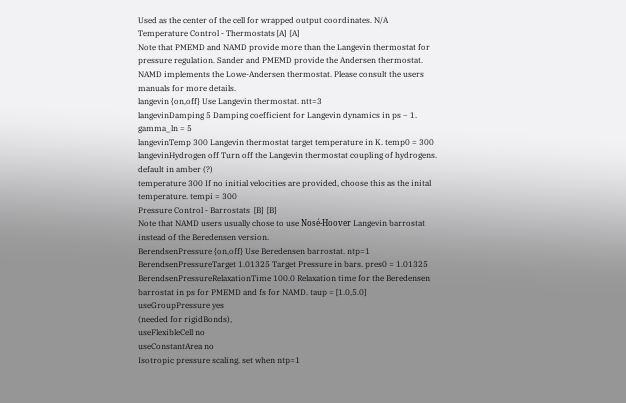Used as the center of the cell for wrapped output coordinates. N/A
Temperature Control - Thermostats [A]  [A]
Note that PMEMD and NAMD provide more than the Langevin thermostat for pressure regulation. Sander and PMEMD provide the Andersen thermostat. NAMD implements the Lowe-Andersen thermostat. Please consult the users manuals for more details.
langevin {on,off} Use Langevin thermostat. ntt=3
langevinDamping 5 Damping coefficient for Langevin dynamics in ps − 1. gamma_ln = 5
langevinTemp 300 Langevin thermostat target temperature in K. temp0 = 300
langevinHydrogen off Turn off the Langevin thermostat coupling of hydrogens. default in amber (?)
temperature 300 If no initial velocities are provided, choose this as the inital temperature. tempi = 300
Pressure Control - Barrostats  [B]  [B]
Note that NAMD users usually chose to use Nosé-Hoover Langevin barrostat instead of the Beredensen version.
BerendsenPressure {on,off} Use Beredensen barrostat. ntp=1
BerendsenPressureTarget 1.01325 Target Pressure in bars. pres0 = 1.01325
BerendsenPressureRelaxationTime 100.0 Relaxation time for the Beredensen barrostat in ps for PMEMD and fs for NAMD. taup = [1.0,5.0]
useGroupPressure yes
(needed for rigidBonds),
useFlexibleCell no
useConstantArea no
Isotropic pressure scaling. set when ntp=1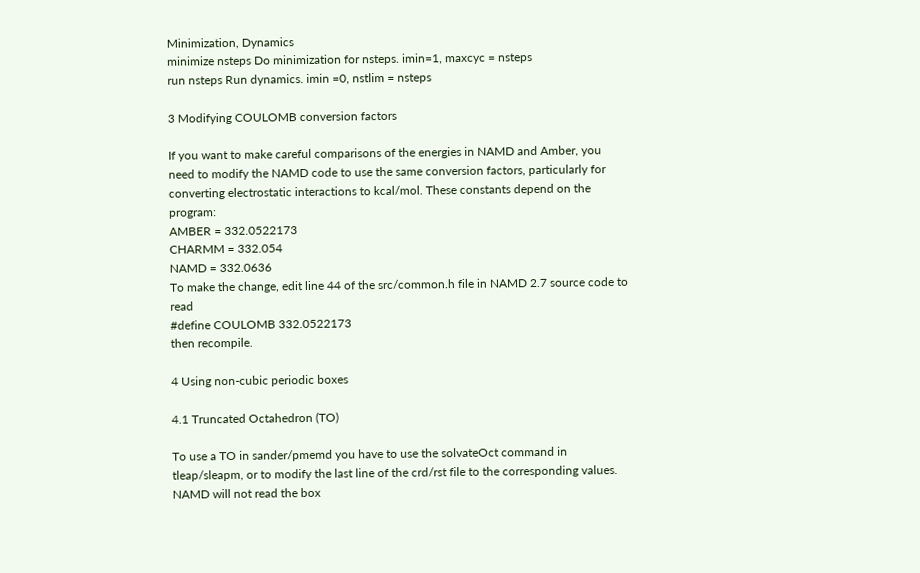Minimization, Dynamics
minimize nsteps Do minimization for nsteps. imin=1, maxcyc = nsteps
run nsteps Run dynamics. imin =0, nstlim = nsteps

3 Modifying COULOMB conversion factors

If you want to make careful comparisons of the energies in NAMD and Amber, you need to modify the NAMD code to use the same conversion factors, particularly for converting electrostatic interactions to kcal/mol. These constants depend on the program:
AMBER = 332.0522173
CHARMM = 332.054
NAMD = 332.0636
To make the change, edit line 44 of the src/common.h file in NAMD 2.7 source code to read
#define COULOMB 332.0522173
then recompile.

4 Using non-cubic periodic boxes

4.1 Truncated Octahedron (TO)

To use a TO in sander/pmemd you have to use the solvateOct command in tleap/sleapm, or to modify the last line of the crd/rst file to the corresponding values. NAMD will not read the box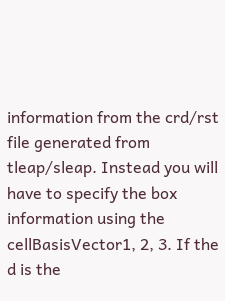information from the crd/rst file generated from tleap/sleap. Instead you will have to specify the box information using the cellBasisVector1, 2, 3. If the d is the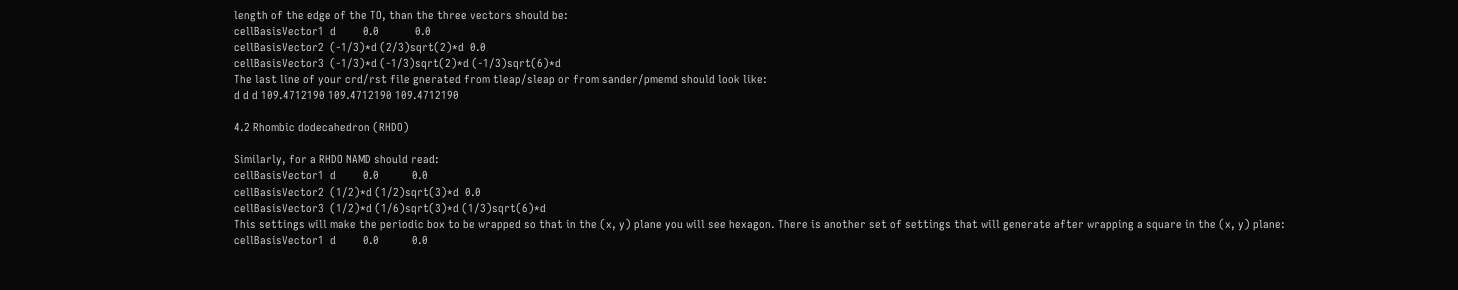length of the edge of the TO, than the three vectors should be:
cellBasisVector1  d         0.0            0.0
cellBasisVector2  (-1/3)*d (2/3)sqrt(2)*d  0.0
cellBasisVector3  (-1/3)*d (-1/3)sqrt(2)*d (-1/3)sqrt(6)*d
The last line of your crd/rst file gnerated from tleap/sleap or from sander/pmemd should look like:
d d d 109.4712190 109.4712190 109.4712190

4.2 Rhombic dodecahedron (RHDO)

Similarly, for a RHDO NAMD should read:
cellBasisVector1  d         0.0           0.0
cellBasisVector2  (1/2)*d (1/2)sqrt(3)*d  0.0
cellBasisVector3  (1/2)*d (1/6)sqrt(3)*d (1/3)sqrt(6)*d
This settings will make the periodic box to be wrapped so that in the (x, y) plane you will see hexagon. There is another set of settings that will generate after wrapping a square in the (x, y) plane:
cellBasisVector1  d         0.0           0.0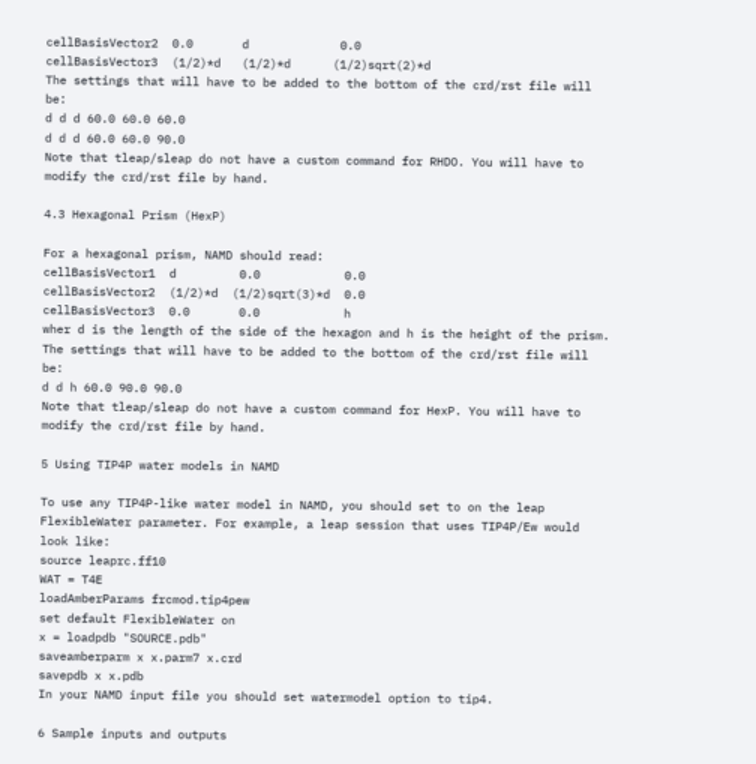cellBasisVector2  0.0       d             0.0
cellBasisVector3  (1/2)*d   (1/2)*d      (1/2)sqrt(2)*d
The settings that will have to be added to the bottom of the crd/rst file will be:
d d d 60.0 60.0 60.0
d d d 60.0 60.0 90.0
Note that tleap/sleap do not have a custom command for RHDO. You will have to modify the crd/rst file by hand.

4.3 Hexagonal Prism (HexP)

For a hexagonal prism, NAMD should read:
cellBasisVector1  d         0.0            0.0
cellBasisVector2  (1/2)*d  (1/2)sqrt(3)*d  0.0
cellBasisVector3  0.0       0.0            h
wher d is the length of the side of the hexagon and h is the height of the prism. The settings that will have to be added to the bottom of the crd/rst file will be:
d d h 60.0 90.0 90.0
Note that tleap/sleap do not have a custom command for HexP. You will have to modify the crd/rst file by hand.

5 Using TIP4P water models in NAMD

To use any TIP4P-like water model in NAMD, you should set to on the leap FlexibleWater parameter. For example, a leap session that uses TIP4P/Ew would look like:
source leaprc.ff10
WAT = T4E
loadAmberParams frcmod.tip4pew
set default FlexibleWater on
x = loadpdb "SOURCE.pdb"
saveamberparm x x.parm7 x.crd
savepdb x x.pdb
In your NAMD input file you should set watermodel option to tip4.

6 Sample inputs and outputs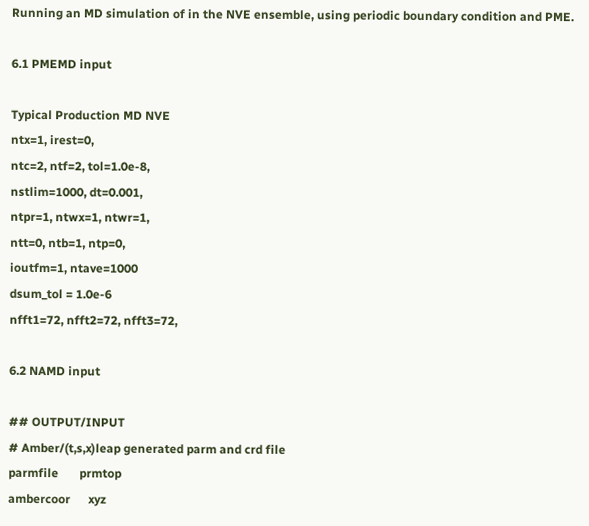Running an MD simulation of in the NVE ensemble, using periodic boundary condition and PME.

6.1 PMEMD input

Typical Production MD NVE
ntx=1, irest=0,
ntc=2, ntf=2, tol=1.0e-8,
nstlim=1000, dt=0.001,
ntpr=1, ntwx=1, ntwr=1,
ntt=0, ntb=1, ntp=0,
ioutfm=1, ntave=1000
dsum_tol = 1.0e-6
nfft1=72, nfft2=72, nfft3=72,

6.2 NAMD input

## OUTPUT/INPUT
# Amber/(t,s,x)leap generated parm and crd file
parmfile       prmtop
ambercoor      xyz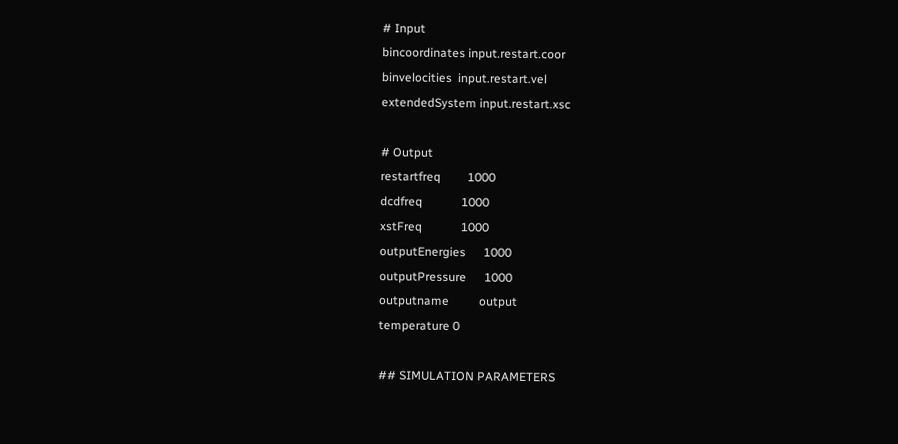# Input
bincoordinates input.restart.coor
binvelocities  input.restart.vel
extendedSystem input.restart.xsc

# Output
restartfreq         1000
dcdfreq             1000
xstFreq             1000
outputEnergies      1000
outputPressure      1000
outputname          output
temperature 0

## SIMULATION PARAMETERS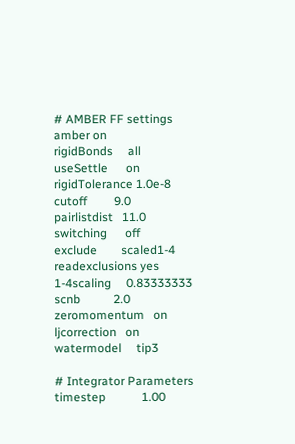# AMBER FF settings
amber on
rigidBonds     all
useSettle      on
rigidTolerance 1.0e-8
cutoff         9.0
pairlistdist   11.0
switching      off
exclude        scaled1-4
readexclusions yes
1-4scaling     0.83333333
scnb           2.0
zeromomentum   on
ljcorrection   on
watermodel     tip3

# Integrator Parameters
timestep            1.00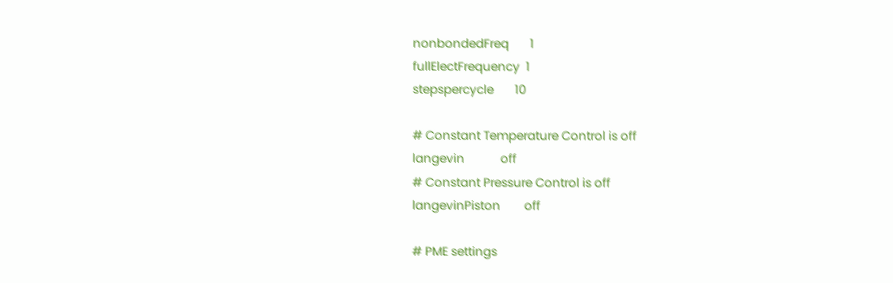nonbondedFreq       1
fullElectFrequency  1
stepspercycle       10

# Constant Temperature Control is off
langevin            off
# Constant Pressure Control is off
langevinPiston        off

# PME settings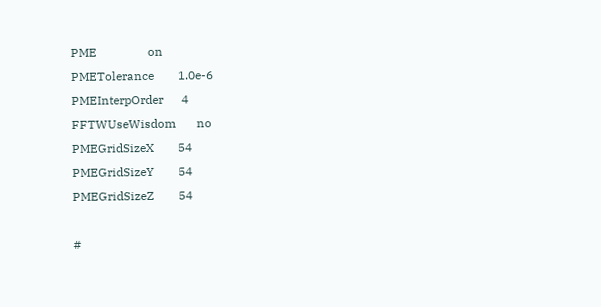PME                 on
PMETolerance        1.0e-6
PMEInterpOrder      4
FFTWUseWisdom       no
PMEGridSizeX        54
PMEGridSizeY        54
PMEGridSizeZ        54

#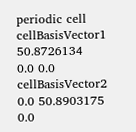periodic cell
cellBasisVector1   50.8726134  0.0 0.0
cellBasisVector2   0.0 50.8903175  0.0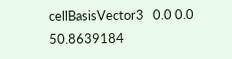cellBasisVector3   0.0 0.0 50.8639184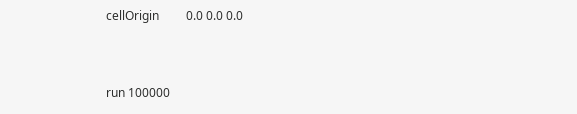cellOrigin         0.0 0.0 0.0


run 100000